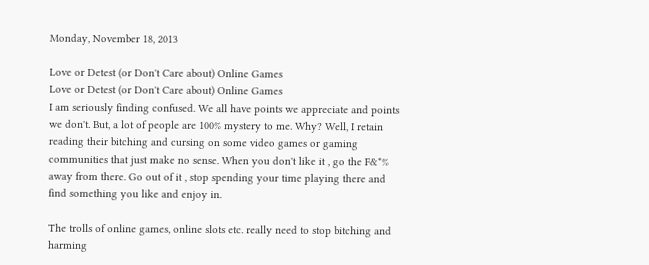Monday, November 18, 2013

Love or Detest (or Don't Care about) Online Games
Love or Detest (or Don't Care about) Online Games
I am seriously finding confused. We all have points we appreciate and points we don't. But, a lot of people are 100% mystery to me. Why? Well, I retain reading their bitching and cursing on some video games or gaming communities that just make no sense. When you don't like it , go the F&*% away from there. Go out of it , stop spending your time playing there and find something you like and enjoy in.

The trolls of online games, online slots etc. really need to stop bitching and harming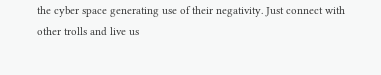the cyber space generating use of their negativity. Just connect with other trolls and live us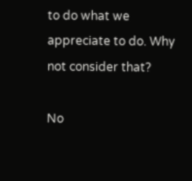to do what we appreciate to do. Why not consider that?

No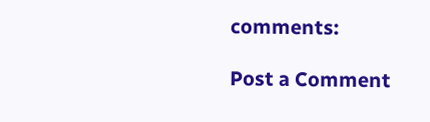comments:

Post a Comment